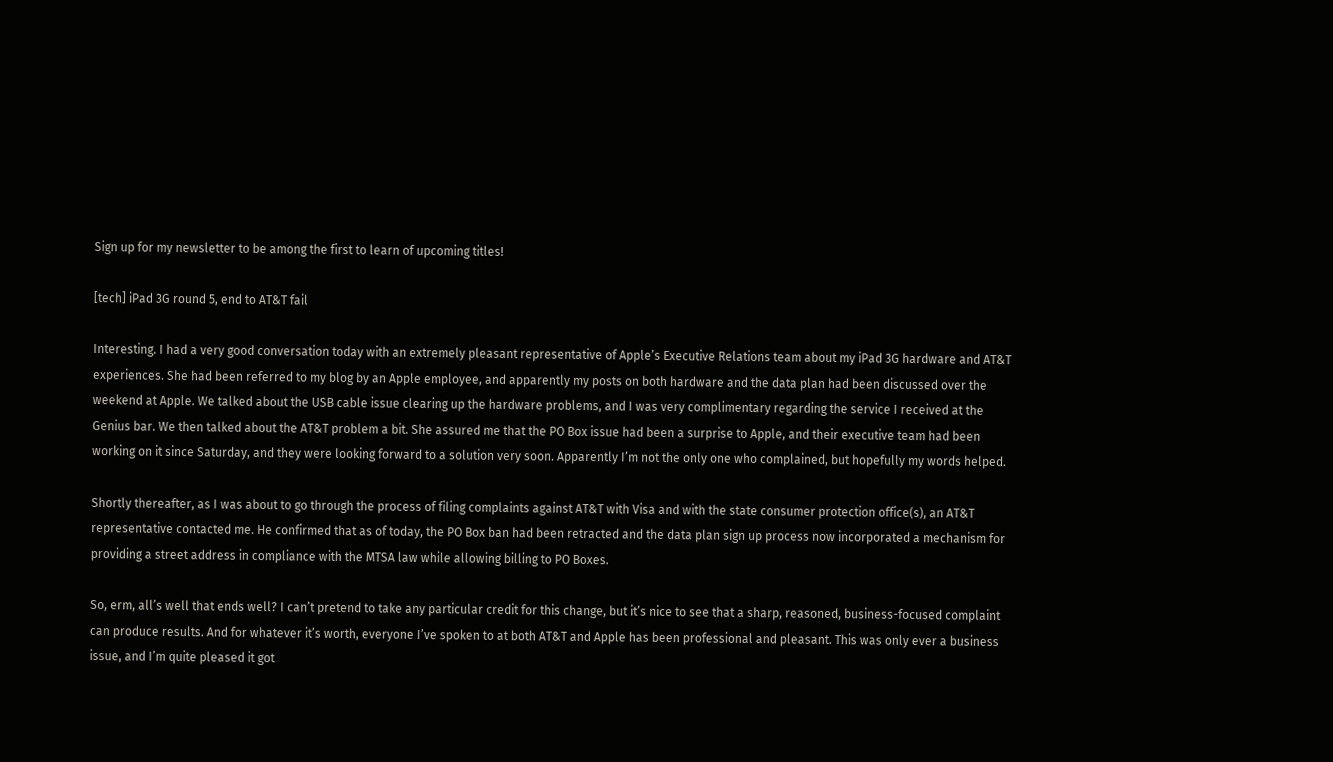Sign up for my newsletter to be among the first to learn of upcoming titles!

[tech] iPad 3G round 5, end to AT&T fail

Interesting. I had a very good conversation today with an extremely pleasant representative of Apple’s Executive Relations team about my iPad 3G hardware and AT&T experiences. She had been referred to my blog by an Apple employee, and apparently my posts on both hardware and the data plan had been discussed over the weekend at Apple. We talked about the USB cable issue clearing up the hardware problems, and I was very complimentary regarding the service I received at the Genius bar. We then talked about the AT&T problem a bit. She assured me that the PO Box issue had been a surprise to Apple, and their executive team had been working on it since Saturday, and they were looking forward to a solution very soon. Apparently I’m not the only one who complained, but hopefully my words helped.

Shortly thereafter, as I was about to go through the process of filing complaints against AT&T with Visa and with the state consumer protection office(s), an AT&T representative contacted me. He confirmed that as of today, the PO Box ban had been retracted and the data plan sign up process now incorporated a mechanism for providing a street address in compliance with the MTSA law while allowing billing to PO Boxes.

So, erm, all’s well that ends well? I can’t pretend to take any particular credit for this change, but it’s nice to see that a sharp, reasoned, business-focused complaint can produce results. And for whatever it’s worth, everyone I’ve spoken to at both AT&T and Apple has been professional and pleasant. This was only ever a business issue, and I’m quite pleased it got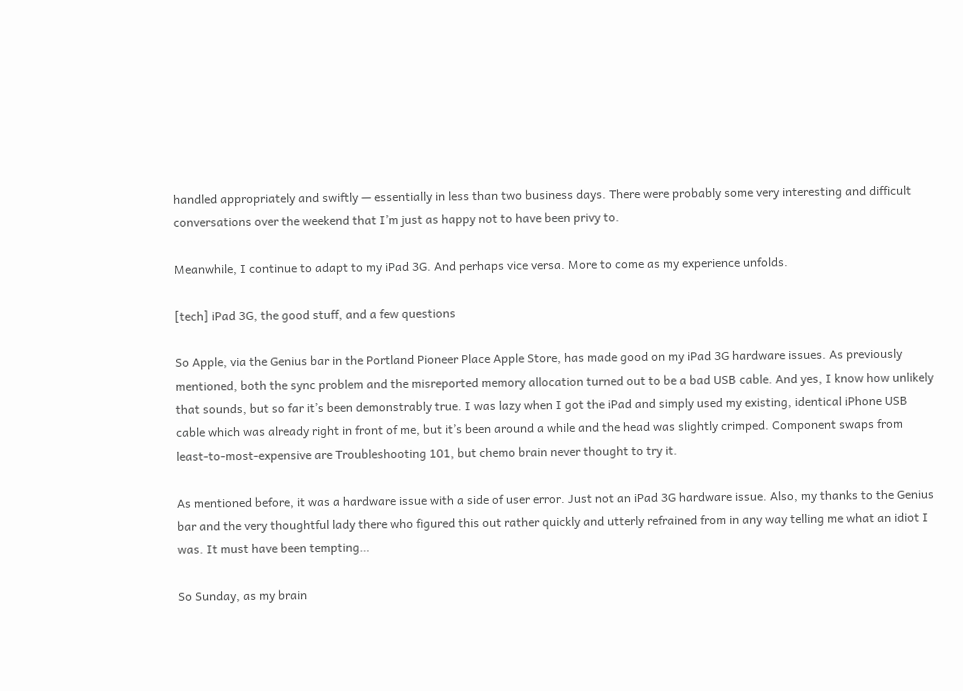handled appropriately and swiftly — essentially in less than two business days. There were probably some very interesting and difficult conversations over the weekend that I’m just as happy not to have been privy to.

Meanwhile, I continue to adapt to my iPad 3G. And perhaps vice versa. More to come as my experience unfolds.

[tech] iPad 3G, the good stuff, and a few questions

So Apple, via the Genius bar in the Portland Pioneer Place Apple Store, has made good on my iPad 3G hardware issues. As previously mentioned, both the sync problem and the misreported memory allocation turned out to be a bad USB cable. And yes, I know how unlikely that sounds, but so far it’s been demonstrably true. I was lazy when I got the iPad and simply used my existing, identical iPhone USB cable which was already right in front of me, but it’s been around a while and the head was slightly crimped. Component swaps from least-to-most-expensive are Troubleshooting 101, but chemo brain never thought to try it.

As mentioned before, it was a hardware issue with a side of user error. Just not an iPad 3G hardware issue. Also, my thanks to the Genius bar and the very thoughtful lady there who figured this out rather quickly and utterly refrained from in any way telling me what an idiot I was. It must have been tempting…

So Sunday, as my brain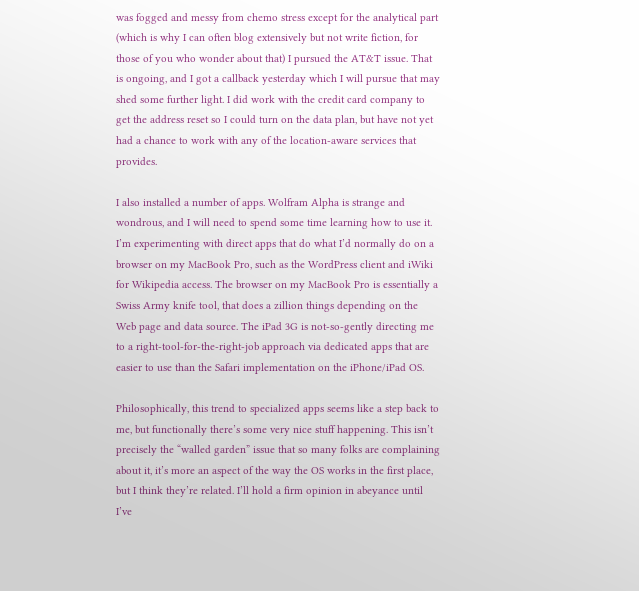was fogged and messy from chemo stress except for the analytical part (which is why I can often blog extensively but not write fiction, for those of you who wonder about that) I pursued the AT&T issue. That is ongoing, and I got a callback yesterday which I will pursue that may shed some further light. I did work with the credit card company to get the address reset so I could turn on the data plan, but have not yet had a chance to work with any of the location-aware services that provides.

I also installed a number of apps. Wolfram Alpha is strange and wondrous, and I will need to spend some time learning how to use it. I’m experimenting with direct apps that do what I’d normally do on a browser on my MacBook Pro, such as the WordPress client and iWiki for Wikipedia access. The browser on my MacBook Pro is essentially a Swiss Army knife tool, that does a zillion things depending on the Web page and data source. The iPad 3G is not-so-gently directing me to a right-tool-for-the-right-job approach via dedicated apps that are easier to use than the Safari implementation on the iPhone/iPad OS.

Philosophically, this trend to specialized apps seems like a step back to me, but functionally there’s some very nice stuff happening. This isn’t precisely the “walled garden” issue that so many folks are complaining about it, it’s more an aspect of the way the OS works in the first place, but I think they’re related. I’ll hold a firm opinion in abeyance until I’ve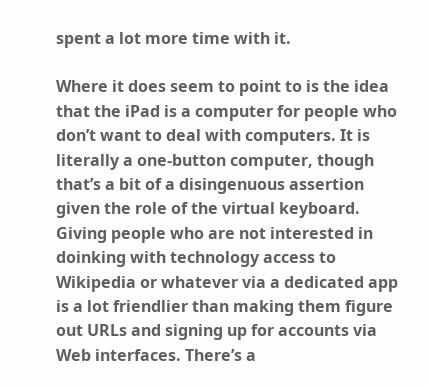spent a lot more time with it.

Where it does seem to point to is the idea that the iPad is a computer for people who don’t want to deal with computers. It is literally a one-button computer, though that’s a bit of a disingenuous assertion given the role of the virtual keyboard. Giving people who are not interested in doinking with technology access to Wikipedia or whatever via a dedicated app is a lot friendlier than making them figure out URLs and signing up for accounts via Web interfaces. There’s a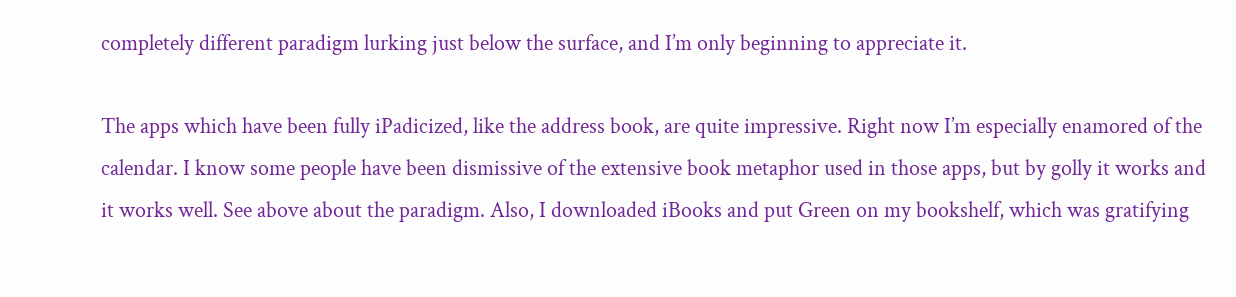completely different paradigm lurking just below the surface, and I’m only beginning to appreciate it.

The apps which have been fully iPadicized, like the address book, are quite impressive. Right now I’m especially enamored of the calendar. I know some people have been dismissive of the extensive book metaphor used in those apps, but by golly it works and it works well. See above about the paradigm. Also, I downloaded iBooks and put Green on my bookshelf, which was gratifying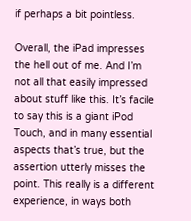if perhaps a bit pointless.

Overall, the iPad impresses the hell out of me. And I’m not all that easily impressed about stuff like this. It’s facile to say this is a giant iPod Touch, and in many essential aspects that’s true, but the assertion utterly misses the point. This really is a different experience, in ways both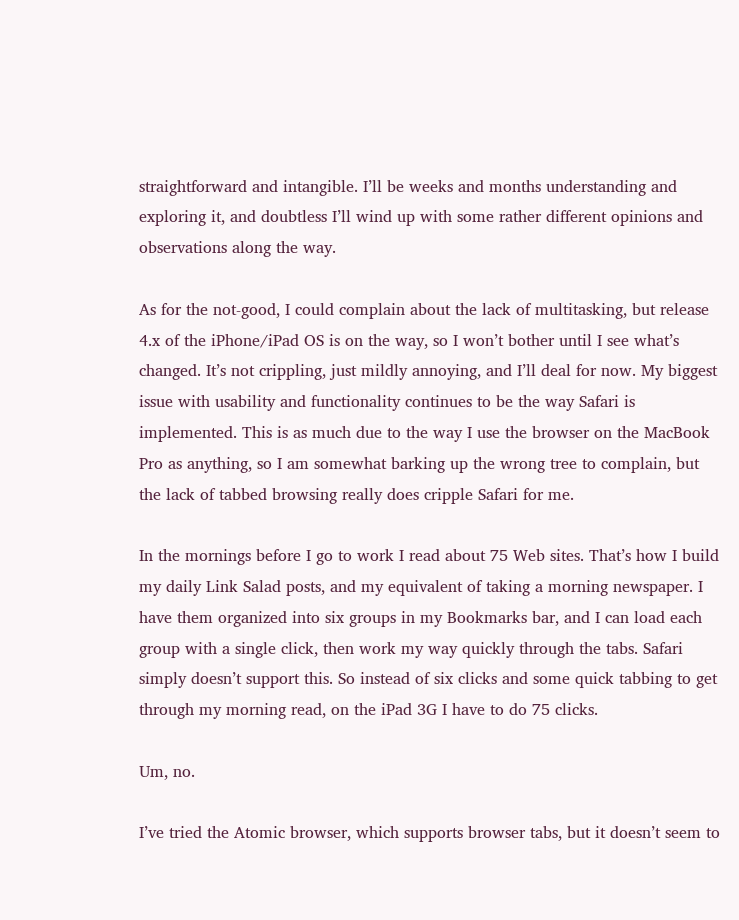straightforward and intangible. I’ll be weeks and months understanding and exploring it, and doubtless I’ll wind up with some rather different opinions and observations along the way.

As for the not-good, I could complain about the lack of multitasking, but release 4.x of the iPhone/iPad OS is on the way, so I won’t bother until I see what’s changed. It’s not crippling, just mildly annoying, and I’ll deal for now. My biggest issue with usability and functionality continues to be the way Safari is implemented. This is as much due to the way I use the browser on the MacBook Pro as anything, so I am somewhat barking up the wrong tree to complain, but the lack of tabbed browsing really does cripple Safari for me.

In the mornings before I go to work I read about 75 Web sites. That’s how I build my daily Link Salad posts, and my equivalent of taking a morning newspaper. I have them organized into six groups in my Bookmarks bar, and I can load each group with a single click, then work my way quickly through the tabs. Safari simply doesn’t support this. So instead of six clicks and some quick tabbing to get through my morning read, on the iPad 3G I have to do 75 clicks.

Um, no.

I’ve tried the Atomic browser, which supports browser tabs, but it doesn’t seem to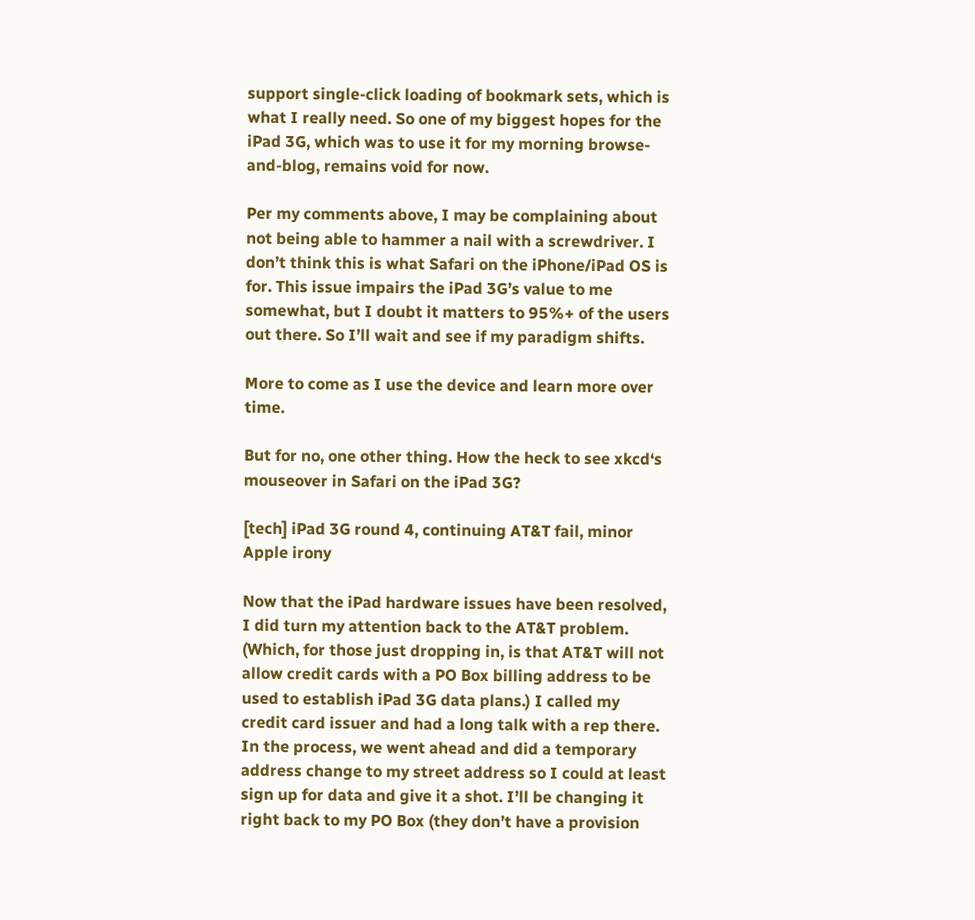support single-click loading of bookmark sets, which is what I really need. So one of my biggest hopes for the iPad 3G, which was to use it for my morning browse-and-blog, remains void for now.

Per my comments above, I may be complaining about not being able to hammer a nail with a screwdriver. I don’t think this is what Safari on the iPhone/iPad OS is for. This issue impairs the iPad 3G’s value to me somewhat, but I doubt it matters to 95%+ of the users out there. So I’ll wait and see if my paradigm shifts.

More to come as I use the device and learn more over time.

But for no, one other thing. How the heck to see xkcd‘s mouseover in Safari on the iPad 3G?

[tech] iPad 3G round 4, continuing AT&T fail, minor Apple irony

Now that the iPad hardware issues have been resolved, I did turn my attention back to the AT&T problem. (Which, for those just dropping in, is that AT&T will not allow credit cards with a PO Box billing address to be used to establish iPad 3G data plans.) I called my credit card issuer and had a long talk with a rep there. In the process, we went ahead and did a temporary address change to my street address so I could at least sign up for data and give it a shot. I’ll be changing it right back to my PO Box (they don’t have a provision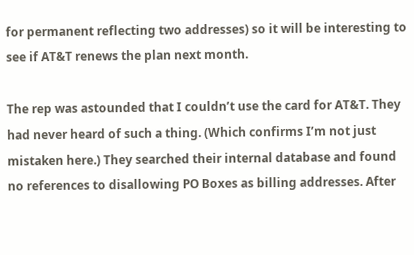for permanent reflecting two addresses) so it will be interesting to see if AT&T renews the plan next month.

The rep was astounded that I couldn’t use the card for AT&T. They had never heard of such a thing. (Which confirms I’m not just mistaken here.) They searched their internal database and found no references to disallowing PO Boxes as billing addresses. After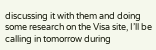discussing it with them and doing some research on the Visa site, I’ll be calling in tomorrow during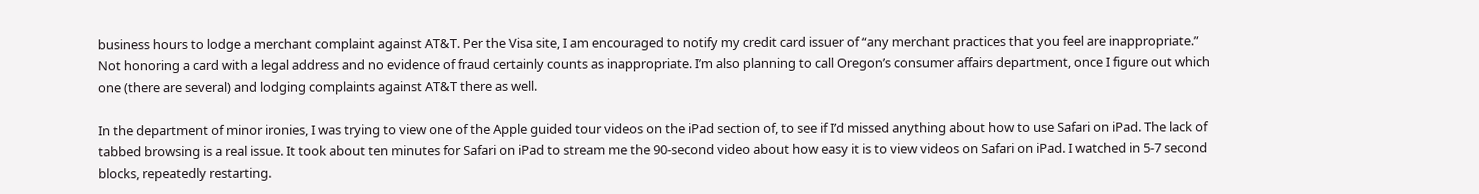business hours to lodge a merchant complaint against AT&T. Per the Visa site, I am encouraged to notify my credit card issuer of “any merchant practices that you feel are inappropriate.” Not honoring a card with a legal address and no evidence of fraud certainly counts as inappropriate. I’m also planning to call Oregon’s consumer affairs department, once I figure out which one (there are several) and lodging complaints against AT&T there as well.

In the department of minor ironies, I was trying to view one of the Apple guided tour videos on the iPad section of, to see if I’d missed anything about how to use Safari on iPad. The lack of tabbed browsing is a real issue. It took about ten minutes for Safari on iPad to stream me the 90-second video about how easy it is to view videos on Safari on iPad. I watched in 5-7 second blocks, repeatedly restarting.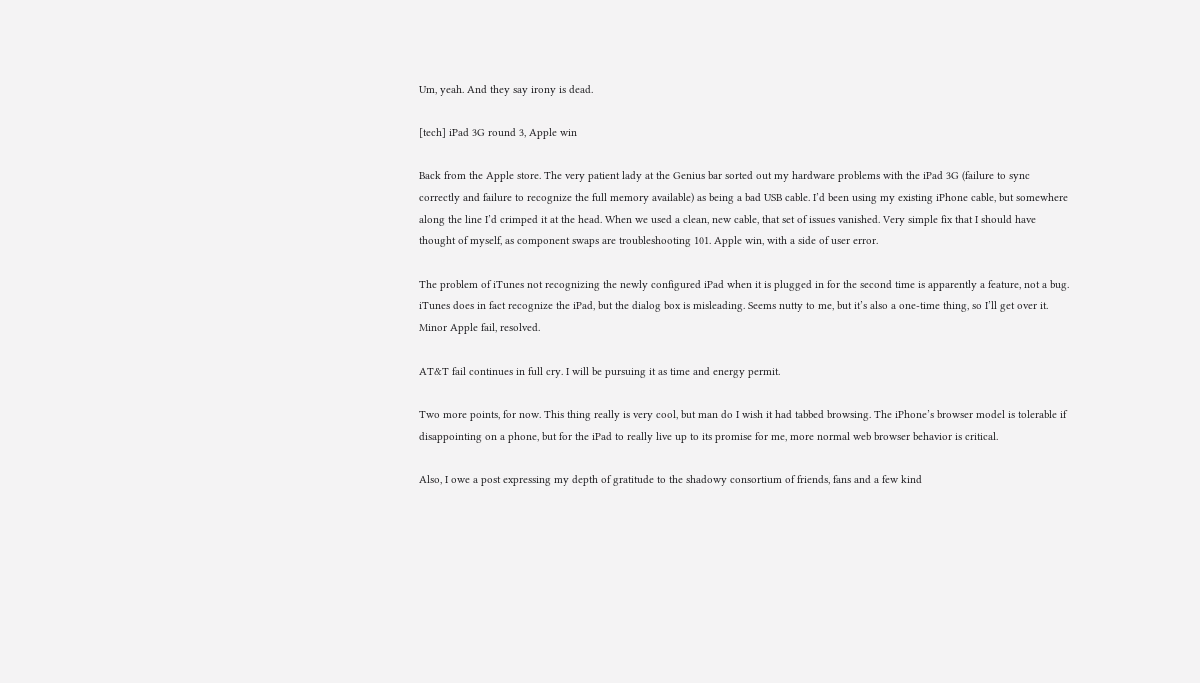Um, yeah. And they say irony is dead.

[tech] iPad 3G round 3, Apple win

Back from the Apple store. The very patient lady at the Genius bar sorted out my hardware problems with the iPad 3G (failure to sync correctly and failure to recognize the full memory available) as being a bad USB cable. I’d been using my existing iPhone cable, but somewhere along the line I’d crimped it at the head. When we used a clean, new cable, that set of issues vanished. Very simple fix that I should have thought of myself, as component swaps are troubleshooting 101. Apple win, with a side of user error.

The problem of iTunes not recognizing the newly configured iPad when it is plugged in for the second time is apparently a feature, not a bug. iTunes does in fact recognize the iPad, but the dialog box is misleading. Seems nutty to me, but it’s also a one-time thing, so I’ll get over it. Minor Apple fail, resolved.

AT&T fail continues in full cry. I will be pursuing it as time and energy permit.

Two more points, for now. This thing really is very cool, but man do I wish it had tabbed browsing. The iPhone’s browser model is tolerable if disappointing on a phone, but for the iPad to really live up to its promise for me, more normal web browser behavior is critical.

Also, I owe a post expressing my depth of gratitude to the shadowy consortium of friends, fans and a few kind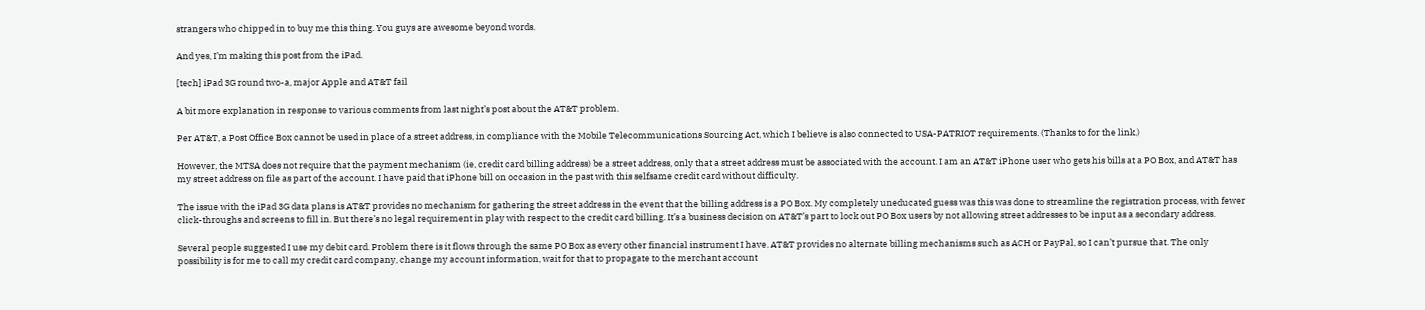strangers who chipped in to buy me this thing. You guys are awesome beyond words.

And yes, I’m making this post from the iPad.

[tech] iPad 3G round two-a, major Apple and AT&T fail

A bit more explanation in response to various comments from last night’s post about the AT&T problem.

Per AT&T, a Post Office Box cannot be used in place of a street address, in compliance with the Mobile Telecommunications Sourcing Act, which I believe is also connected to USA-PATRIOT requirements. (Thanks to for the link.)

However, the MTSA does not require that the payment mechanism (ie, credit card billing address) be a street address, only that a street address must be associated with the account. I am an AT&T iPhone user who gets his bills at a PO Box, and AT&T has my street address on file as part of the account. I have paid that iPhone bill on occasion in the past with this selfsame credit card without difficulty.

The issue with the iPad 3G data plans is AT&T provides no mechanism for gathering the street address in the event that the billing address is a PO Box. My completely uneducated guess was this was done to streamline the registration process, with fewer click-throughs and screens to fill in. But there’s no legal requirement in play with respect to the credit card billing. It’s a business decision on AT&T’s part to lock out PO Box users by not allowing street addresses to be input as a secondary address.

Several people suggested I use my debit card. Problem there is it flows through the same PO Box as every other financial instrument I have. AT&T provides no alternate billing mechanisms such as ACH or PayPal, so I can’t pursue that. The only possibility is for me to call my credit card company, change my account information, wait for that to propagate to the merchant account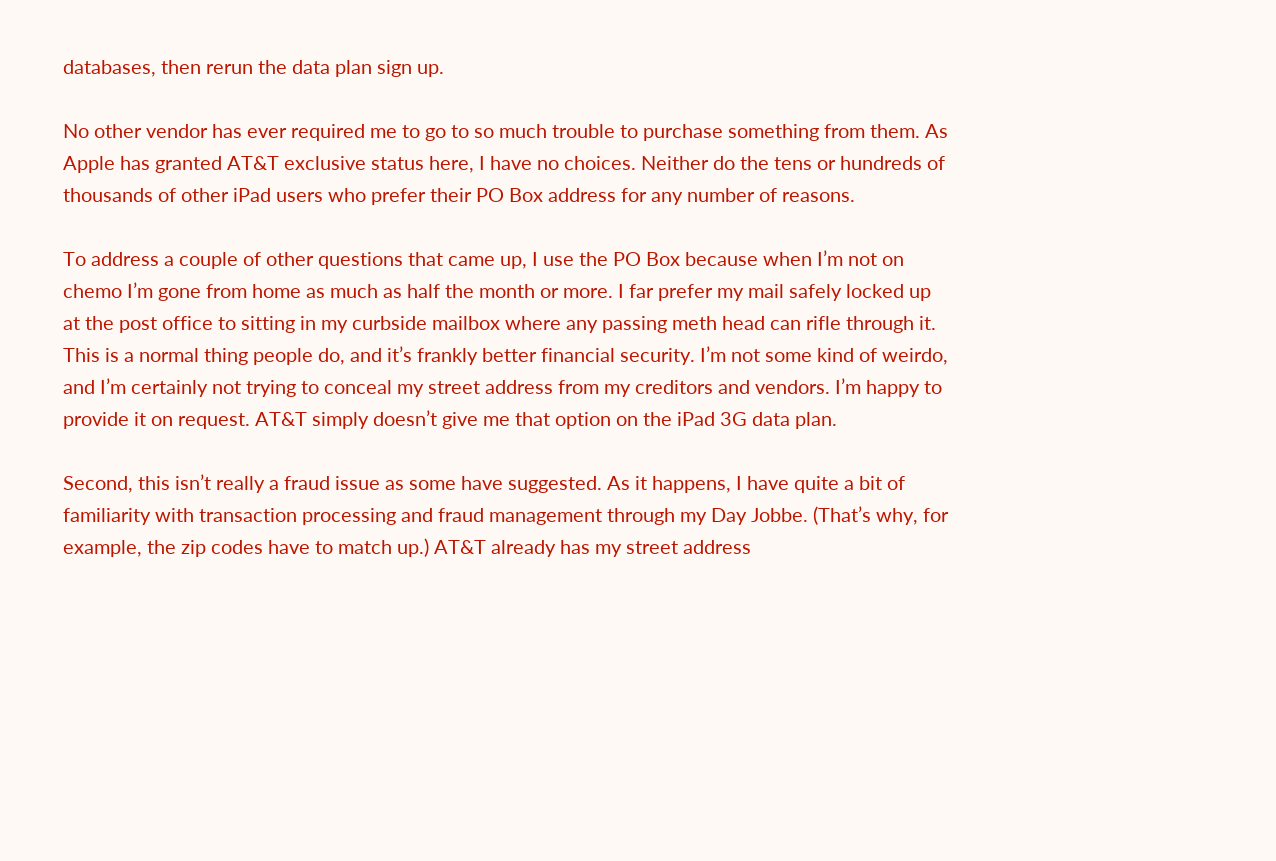databases, then rerun the data plan sign up.

No other vendor has ever required me to go to so much trouble to purchase something from them. As Apple has granted AT&T exclusive status here, I have no choices. Neither do the tens or hundreds of thousands of other iPad users who prefer their PO Box address for any number of reasons.

To address a couple of other questions that came up, I use the PO Box because when I’m not on chemo I’m gone from home as much as half the month or more. I far prefer my mail safely locked up at the post office to sitting in my curbside mailbox where any passing meth head can rifle through it. This is a normal thing people do, and it’s frankly better financial security. I’m not some kind of weirdo, and I’m certainly not trying to conceal my street address from my creditors and vendors. I’m happy to provide it on request. AT&T simply doesn’t give me that option on the iPad 3G data plan.

Second, this isn’t really a fraud issue as some have suggested. As it happens, I have quite a bit of familiarity with transaction processing and fraud management through my Day Jobbe. (That’s why, for example, the zip codes have to match up.) AT&T already has my street address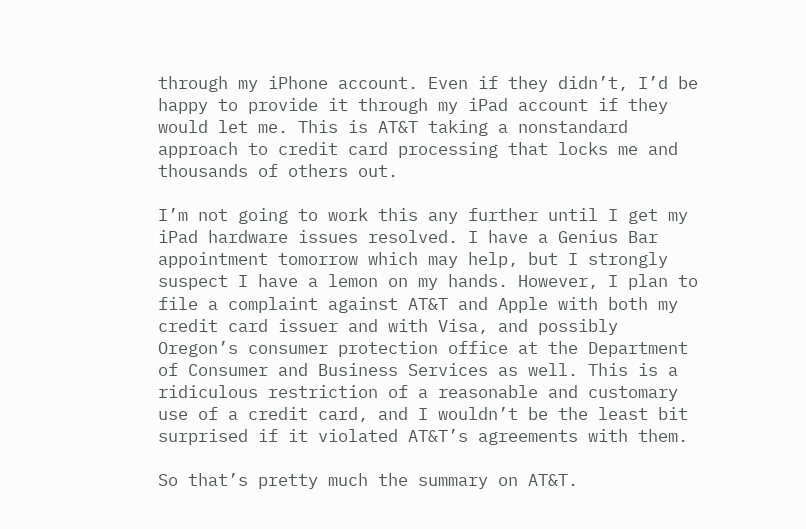through my iPhone account. Even if they didn’t, I’d be happy to provide it through my iPad account if they would let me. This is AT&T taking a nonstandard approach to credit card processing that locks me and thousands of others out.

I’m not going to work this any further until I get my iPad hardware issues resolved. I have a Genius Bar appointment tomorrow which may help, but I strongly suspect I have a lemon on my hands. However, I plan to file a complaint against AT&T and Apple with both my credit card issuer and with Visa, and possibly Oregon’s consumer protection office at the Department of Consumer and Business Services as well. This is a ridiculous restriction of a reasonable and customary use of a credit card, and I wouldn’t be the least bit surprised if it violated AT&T’s agreements with them.

So that’s pretty much the summary on AT&T.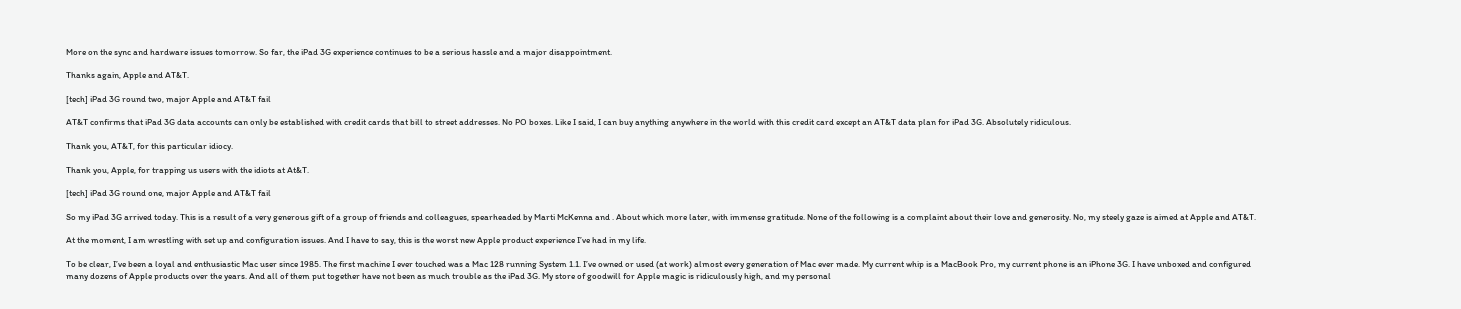More on the sync and hardware issues tomorrow. So far, the iPad 3G experience continues to be a serious hassle and a major disappointment.

Thanks again, Apple and AT&T.

[tech] iPad 3G round two, major Apple and AT&T fail

AT&T confirms that iPad 3G data accounts can only be established with credit cards that bill to street addresses. No PO boxes. Like I said, I can buy anything anywhere in the world with this credit card except an AT&T data plan for iPad 3G. Absolutely ridiculous.

Thank you, AT&T, for this particular idiocy.

Thank you, Apple, for trapping us users with the idiots at At&T.

[tech] iPad 3G round one, major Apple and AT&T fail

So my iPad 3G arrived today. This is a result of a very generous gift of a group of friends and colleagues, spearheaded by Marti McKenna and . About which more later, with immense gratitude. None of the following is a complaint about their love and generosity. No, my steely gaze is aimed at Apple and AT&T.

At the moment, I am wrestling with set up and configuration issues. And I have to say, this is the worst new Apple product experience I’ve had in my life.

To be clear, I’ve been a loyal and enthusiastic Mac user since 1985. The first machine I ever touched was a Mac 128 running System 1.1. I’ve owned or used (at work) almost every generation of Mac ever made. My current whip is a MacBook Pro, my current phone is an iPhone 3G. I have unboxed and configured many dozens of Apple products over the years. And all of them put together have not been as much trouble as the iPad 3G. My store of goodwill for Apple magic is ridiculously high, and my personal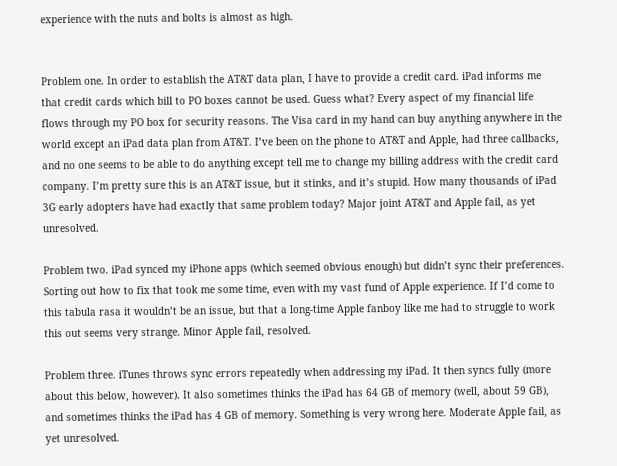experience with the nuts and bolts is almost as high.


Problem one. In order to establish the AT&T data plan, I have to provide a credit card. iPad informs me that credit cards which bill to PO boxes cannot be used. Guess what? Every aspect of my financial life flows through my PO box for security reasons. The Visa card in my hand can buy anything anywhere in the world except an iPad data plan from AT&T. I’ve been on the phone to AT&T and Apple, had three callbacks, and no one seems to be able to do anything except tell me to change my billing address with the credit card company. I’m pretty sure this is an AT&T issue, but it stinks, and it’s stupid. How many thousands of iPad 3G early adopters have had exactly that same problem today? Major joint AT&T and Apple fail, as yet unresolved.

Problem two. iPad synced my iPhone apps (which seemed obvious enough) but didn’t sync their preferences. Sorting out how to fix that took me some time, even with my vast fund of Apple experience. If I’d come to this tabula rasa it wouldn’t be an issue, but that a long-time Apple fanboy like me had to struggle to work this out seems very strange. Minor Apple fail, resolved.

Problem three. iTunes throws sync errors repeatedly when addressing my iPad. It then syncs fully (more about this below, however). It also sometimes thinks the iPad has 64 GB of memory (well, about 59 GB), and sometimes thinks the iPad has 4 GB of memory. Something is very wrong here. Moderate Apple fail, as yet unresolved.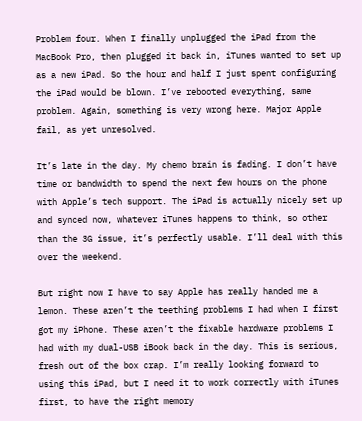Problem four. When I finally unplugged the iPad from the MacBook Pro, then plugged it back in, iTunes wanted to set up as a new iPad. So the hour and half I just spent configuring the iPad would be blown. I’ve rebooted everything, same problem. Again, something is very wrong here. Major Apple fail, as yet unresolved.

It’s late in the day. My chemo brain is fading. I don’t have time or bandwidth to spend the next few hours on the phone with Apple’s tech support. The iPad is actually nicely set up and synced now, whatever iTunes happens to think, so other than the 3G issue, it’s perfectly usable. I’ll deal with this over the weekend.

But right now I have to say Apple has really handed me a lemon. These aren’t the teething problems I had when I first got my iPhone. These aren’t the fixable hardware problems I had with my dual-USB iBook back in the day. This is serious, fresh out of the box crap. I’m really looking forward to using this iPad, but I need it to work correctly with iTunes first, to have the right memory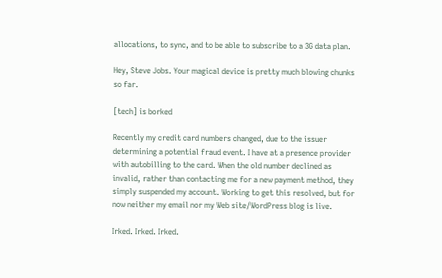allocations, to sync, and to be able to subscribe to a 3G data plan.

Hey, Steve Jobs. Your magical device is pretty much blowing chunks so far.

[tech] is borked

Recently my credit card numbers changed, due to the issuer determining a potential fraud event. I have at a presence provider with autobilling to the card. When the old number declined as invalid, rather than contacting me for a new payment method, they simply suspended my account. Working to get this resolved, but for now neither my email nor my Web site/WordPress blog is live.

Irked. Irked. Irked.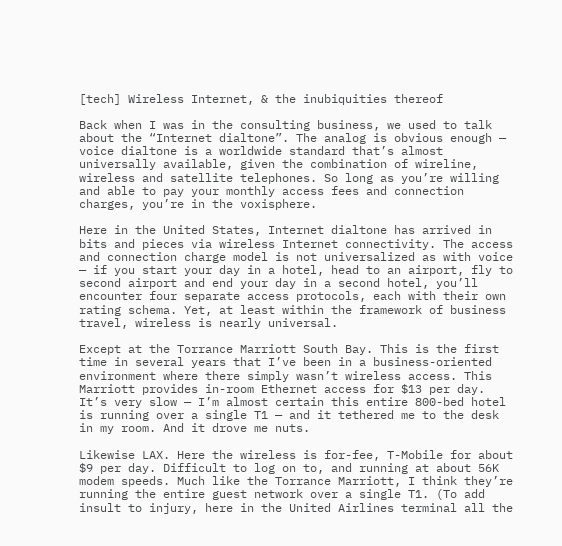[tech] Wireless Internet, & the inubiquities thereof

Back when I was in the consulting business, we used to talk about the “Internet dialtone”. The analog is obvious enough — voice dialtone is a worldwide standard that’s almost universally available, given the combination of wireline, wireless and satellite telephones. So long as you’re willing and able to pay your monthly access fees and connection charges, you’re in the voxisphere.

Here in the United States, Internet dialtone has arrived in bits and pieces via wireless Internet connectivity. The access and connection charge model is not universalized as with voice — if you start your day in a hotel, head to an airport, fly to second airport and end your day in a second hotel, you’ll encounter four separate access protocols, each with their own rating schema. Yet, at least within the framework of business travel, wireless is nearly universal.

Except at the Torrance Marriott South Bay. This is the first time in several years that I’ve been in a business-oriented environment where there simply wasn’t wireless access. This Marriott provides in-room Ethernet access for $13 per day. It’s very slow — I’m almost certain this entire 800-bed hotel is running over a single T1 — and it tethered me to the desk in my room. And it drove me nuts.

Likewise LAX. Here the wireless is for-fee, T-Mobile for about $9 per day. Difficult to log on to, and running at about 56K modem speeds. Much like the Torrance Marriott, I think they’re running the entire guest network over a single T1. (To add insult to injury, here in the United Airlines terminal all the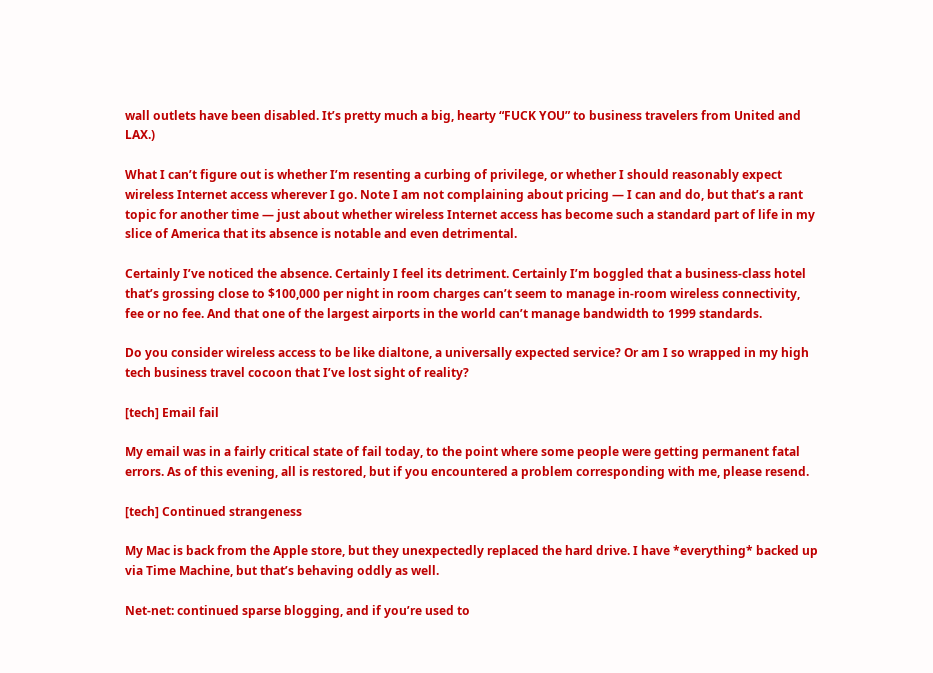wall outlets have been disabled. It’s pretty much a big, hearty “FUCK YOU” to business travelers from United and LAX.)

What I can’t figure out is whether I’m resenting a curbing of privilege, or whether I should reasonably expect wireless Internet access wherever I go. Note I am not complaining about pricing — I can and do, but that’s a rant topic for another time — just about whether wireless Internet access has become such a standard part of life in my slice of America that its absence is notable and even detrimental.

Certainly I’ve noticed the absence. Certainly I feel its detriment. Certainly I’m boggled that a business-class hotel that’s grossing close to $100,000 per night in room charges can’t seem to manage in-room wireless connectivity, fee or no fee. And that one of the largest airports in the world can’t manage bandwidth to 1999 standards.

Do you consider wireless access to be like dialtone, a universally expected service? Or am I so wrapped in my high tech business travel cocoon that I’ve lost sight of reality?

[tech] Email fail

My email was in a fairly critical state of fail today, to the point where some people were getting permanent fatal errors. As of this evening, all is restored, but if you encountered a problem corresponding with me, please resend.

[tech] Continued strangeness

My Mac is back from the Apple store, but they unexpectedly replaced the hard drive. I have *everything* backed up via Time Machine, but that’s behaving oddly as well.

Net-net: continued sparse blogging, and if you’re used to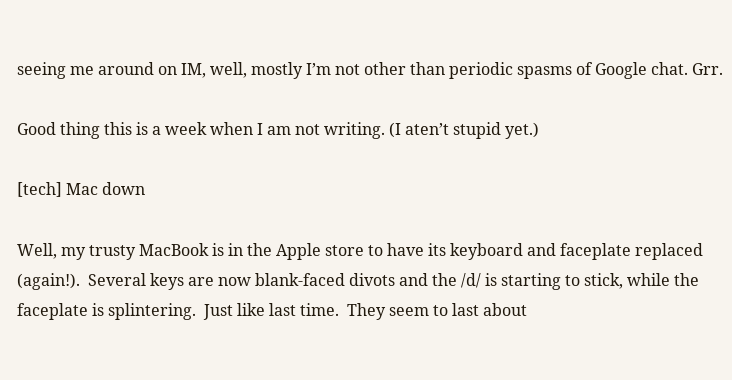seeing me around on IM, well, mostly I’m not other than periodic spasms of Google chat. Grr.

Good thing this is a week when I am not writing. (I aten’t stupid yet.)

[tech] Mac down

Well, my trusty MacBook is in the Apple store to have its keyboard and faceplate replaced (again!).  Several keys are now blank-faced divots and the /d/ is starting to stick, while the faceplate is splintering.  Just like last time.  They seem to last about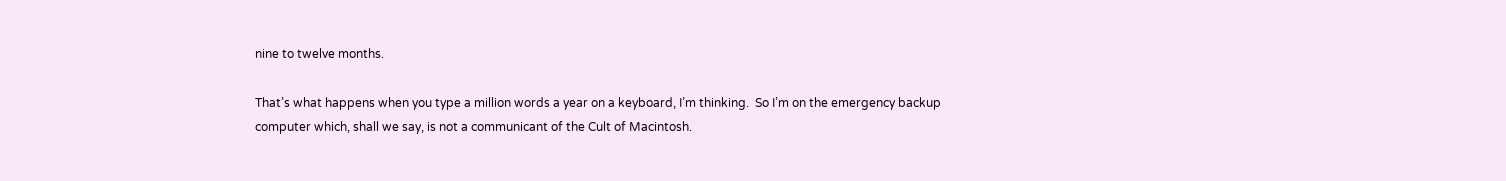nine to twelve months.

That’s what happens when you type a million words a year on a keyboard, I’m thinking.  So I’m on the emergency backup computer which, shall we say, is not a communicant of the Cult of Macintosh.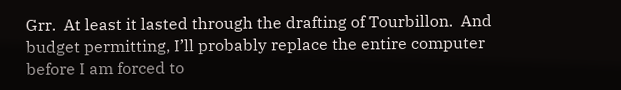Grr.  At least it lasted through the drafting of Tourbillon.  And budget permitting, I’ll probably replace the entire computer before I am forced to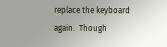replace the keyboard again.  Though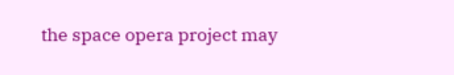the space opera project may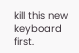kill this new keyboard first.